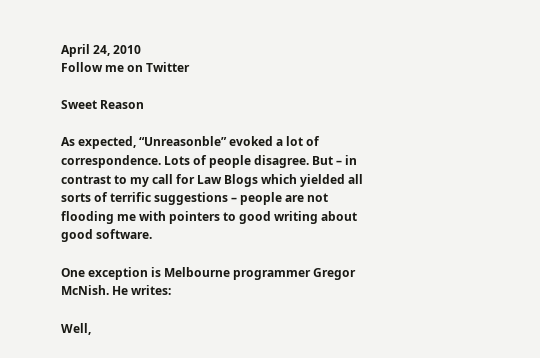April 24, 2010
Follow me on Twitter

Sweet Reason

As expected, “Unreasonble” evoked a lot of correspondence. Lots of people disagree. But – in contrast to my call for Law Blogs which yielded all sorts of terrific suggestions – people are not flooding me with pointers to good writing about good software.

One exception is Melbourne programmer Gregor McNish. He writes:

Well,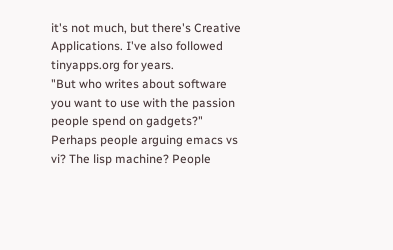it's not much, but there's Creative Applications. I've also followed tinyapps.org for years.
"But who writes about software you want to use with the passion people spend on gadgets?"
Perhaps people arguing emacs vs vi? The lisp machine? People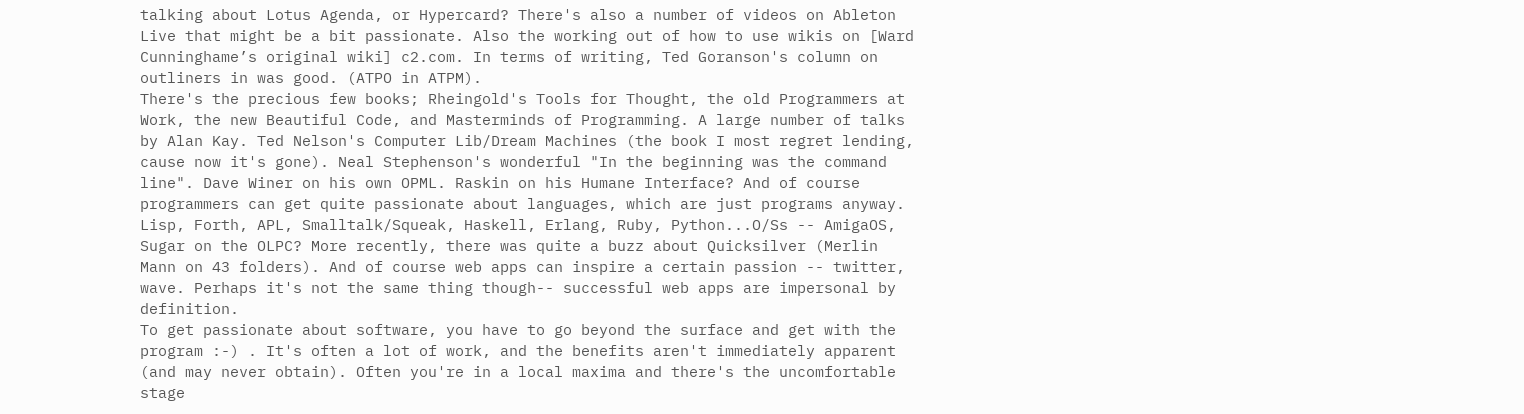talking about Lotus Agenda, or Hypercard? There's also a number of videos on Ableton Live that might be a bit passionate. Also the working out of how to use wikis on [Ward Cunninghame’s original wiki] c2.com. In terms of writing, Ted Goranson's column on outliners in was good. (ATPO in ATPM).
There's the precious few books; Rheingold's Tools for Thought, the old Programmers at Work, the new Beautiful Code, and Masterminds of Programming. A large number of talks by Alan Kay. Ted Nelson's Computer Lib/Dream Machines (the book I most regret lending, cause now it's gone). Neal Stephenson's wonderful "In the beginning was the command line". Dave Winer on his own OPML. Raskin on his Humane Interface? And of course programmers can get quite passionate about languages, which are just programs anyway. Lisp, Forth, APL, Smalltalk/Squeak, Haskell, Erlang, Ruby, Python...O/Ss -- AmigaOS, Sugar on the OLPC? More recently, there was quite a buzz about Quicksilver (Merlin Mann on 43 folders). And of course web apps can inspire a certain passion -- twitter, wave. Perhaps it's not the same thing though-- successful web apps are impersonal by definition.
To get passionate about software, you have to go beyond the surface and get with the program :-) . It's often a lot of work, and the benefits aren't immediately apparent (and may never obtain). Often you're in a local maxima and there's the uncomfortable stage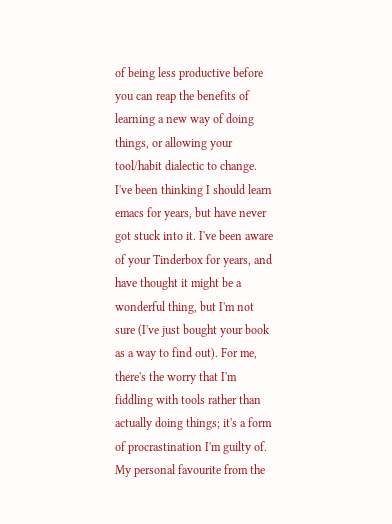of being less productive before you can reap the benefits of learning a new way of doing things, or allowing your tool/habit dialectic to change.
I've been thinking I should learn emacs for years, but have never got stuck into it. I've been aware of your Tinderbox for years, and have thought it might be a wonderful thing, but I'm not sure (I've just bought your book as a way to find out). For me, there's the worry that I'm fiddling with tools rather than actually doing things; it's a form of procrastination I'm guilty of.
My personal favourite from the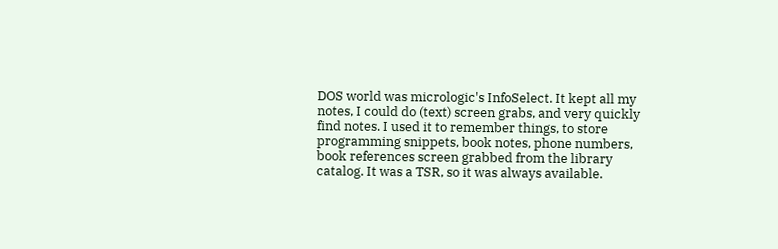DOS world was micrologic's InfoSelect. It kept all my notes, I could do (text) screen grabs, and very quickly find notes. I used it to remember things, to store programming snippets, book notes, phone numbers, book references screen grabbed from the library catalog. It was a TSR, so it was always available.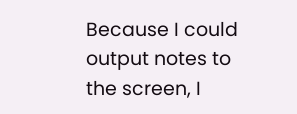Because I could output notes to the screen, I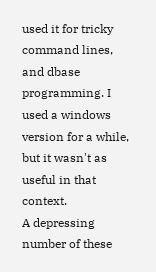used it for tricky command lines, and dbase programming. I used a windows version for a while, but it wasn't as useful in that context.
A depressing number of these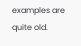examples are quite old.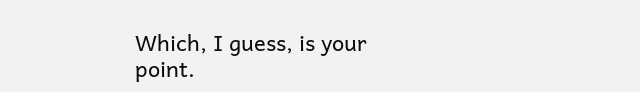Which, I guess, is your point.